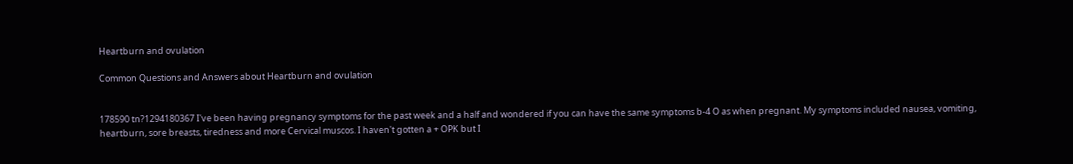Heartburn and ovulation

Common Questions and Answers about Heartburn and ovulation


178590 tn?1294180367 I've been having pregnancy symptoms for the past week and a half and wondered if you can have the same symptoms b-4 O as when pregnant. My symptoms included nausea, vomiting, heartburn, sore breasts, tiredness and more Cervical muscos. I haven't gotten a + OPK but I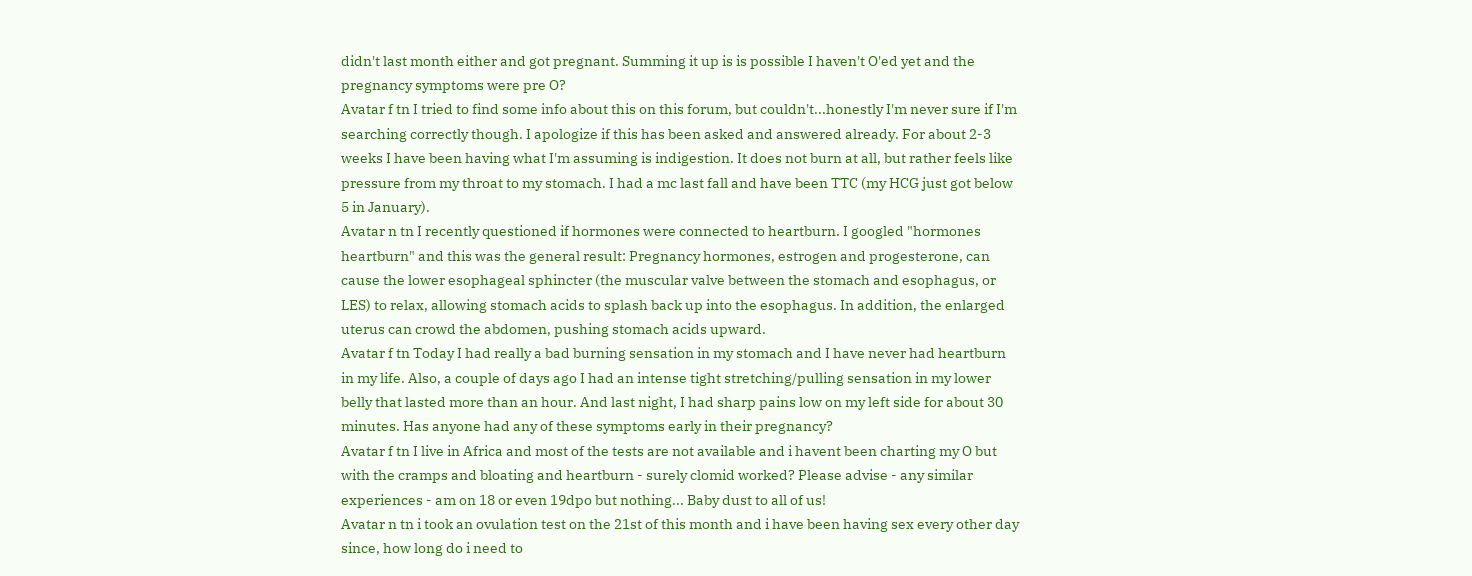didn't last month either and got pregnant. Summing it up is is possible I haven't O'ed yet and the pregnancy symptoms were pre O?
Avatar f tn I tried to find some info about this on this forum, but couldn't...honestly I'm never sure if I'm searching correctly though. I apologize if this has been asked and answered already. For about 2-3 weeks I have been having what I'm assuming is indigestion. It does not burn at all, but rather feels like pressure from my throat to my stomach. I had a mc last fall and have been TTC (my HCG just got below 5 in January).
Avatar n tn I recently questioned if hormones were connected to heartburn. I googled "hormones heartburn" and this was the general result: Pregnancy hormones, estrogen and progesterone, can cause the lower esophageal sphincter (the muscular valve between the stomach and esophagus, or LES) to relax, allowing stomach acids to splash back up into the esophagus. In addition, the enlarged uterus can crowd the abdomen, pushing stomach acids upward.
Avatar f tn Today I had really a bad burning sensation in my stomach and I have never had heartburn in my life. Also, a couple of days ago I had an intense tight stretching/pulling sensation in my lower belly that lasted more than an hour. And last night, I had sharp pains low on my left side for about 30 minutes. Has anyone had any of these symptoms early in their pregnancy?
Avatar f tn I live in Africa and most of the tests are not available and i havent been charting my O but with the cramps and bloating and heartburn - surely clomid worked? Please advise - any similar experiences - am on 18 or even 19dpo but nothing... Baby dust to all of us!
Avatar n tn i took an ovulation test on the 21st of this month and i have been having sex every other day since, how long do i need to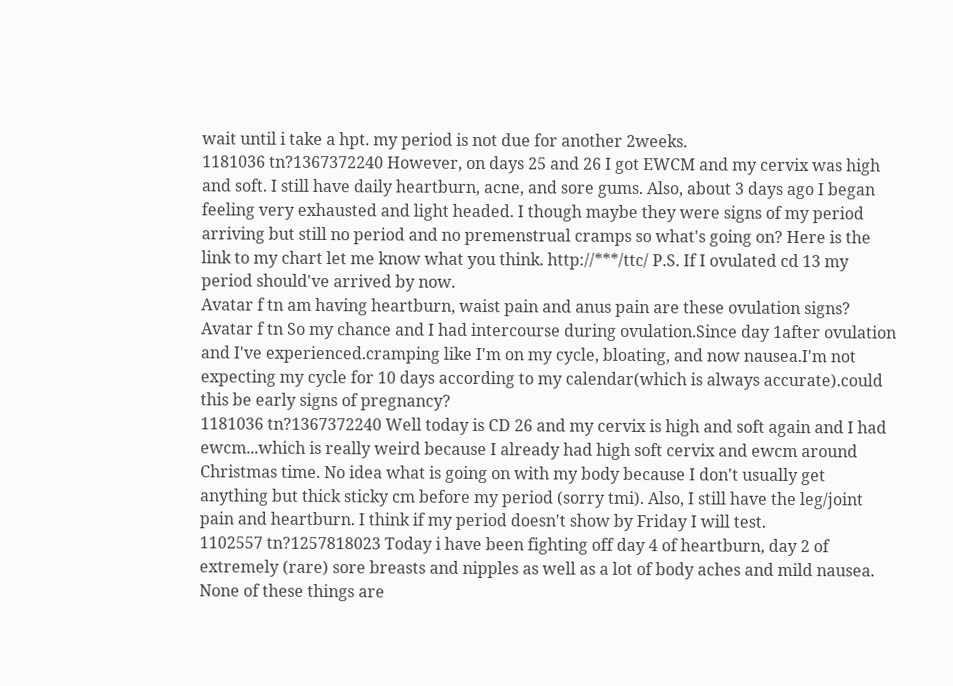wait until i take a hpt. my period is not due for another 2weeks.
1181036 tn?1367372240 However, on days 25 and 26 I got EWCM and my cervix was high and soft. I still have daily heartburn, acne, and sore gums. Also, about 3 days ago I began feeling very exhausted and light headed. I though maybe they were signs of my period arriving but still no period and no premenstrual cramps so what's going on? Here is the link to my chart let me know what you think. http://***/ttc/ P.S. If I ovulated cd 13 my period should've arrived by now.
Avatar f tn am having heartburn, waist pain and anus pain are these ovulation signs?
Avatar f tn So my chance and I had intercourse during ovulation.Since day 1after ovulation and I've experienced.cramping like I'm on my cycle, bloating, and now nausea.I'm not expecting my cycle for 10 days according to my calendar(which is always accurate).could this be early signs of pregnancy?
1181036 tn?1367372240 Well today is CD 26 and my cervix is high and soft again and I had ewcm...which is really weird because I already had high soft cervix and ewcm around Christmas time. No idea what is going on with my body because I don't usually get anything but thick sticky cm before my period (sorry tmi). Also, I still have the leg/joint pain and heartburn. I think if my period doesn't show by Friday I will test.
1102557 tn?1257818023 Today i have been fighting off day 4 of heartburn, day 2 of extremely (rare) sore breasts and nipples as well as a lot of body aches and mild nausea. None of these things are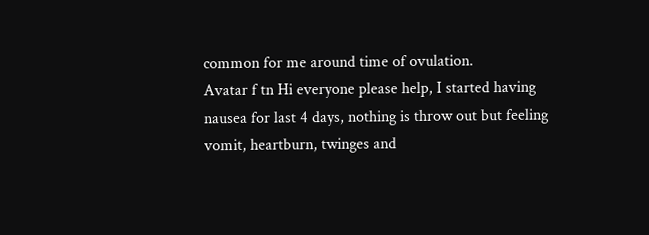common for me around time of ovulation.
Avatar f tn Hi everyone please help, I started having nausea for last 4 days, nothing is throw out but feeling vomit, heartburn, twinges and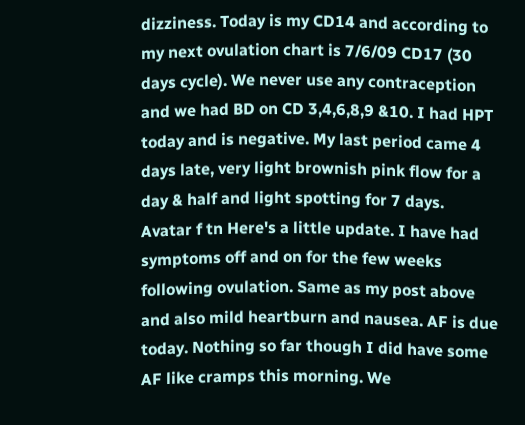dizziness. Today is my CD14 and according to my next ovulation chart is 7/6/09 CD17 (30 days cycle). We never use any contraception and we had BD on CD 3,4,6,8,9 &10. I had HPT today and is negative. My last period came 4 days late, very light brownish pink flow for a day & half and light spotting for 7 days.
Avatar f tn Here's a little update. I have had symptoms off and on for the few weeks following ovulation. Same as my post above and also mild heartburn and nausea. AF is due today. Nothing so far though I did have some AF like cramps this morning. We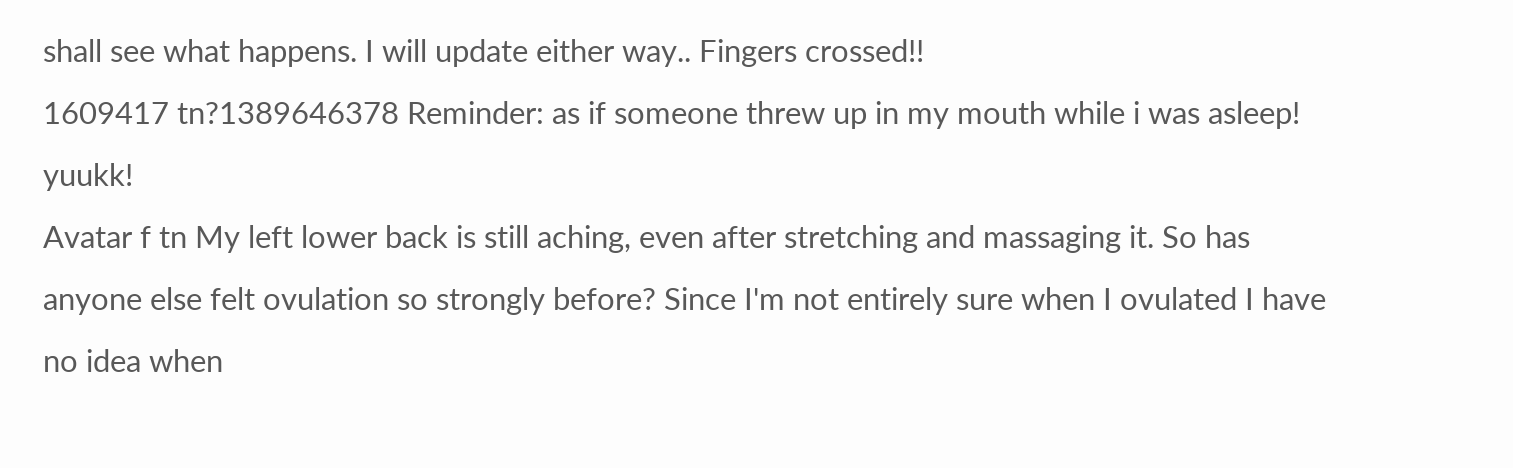shall see what happens. I will update either way.. Fingers crossed!!
1609417 tn?1389646378 Reminder: as if someone threw up in my mouth while i was asleep! yuukk!
Avatar f tn My left lower back is still aching, even after stretching and massaging it. So has anyone else felt ovulation so strongly before? Since I'm not entirely sure when I ovulated I have no idea when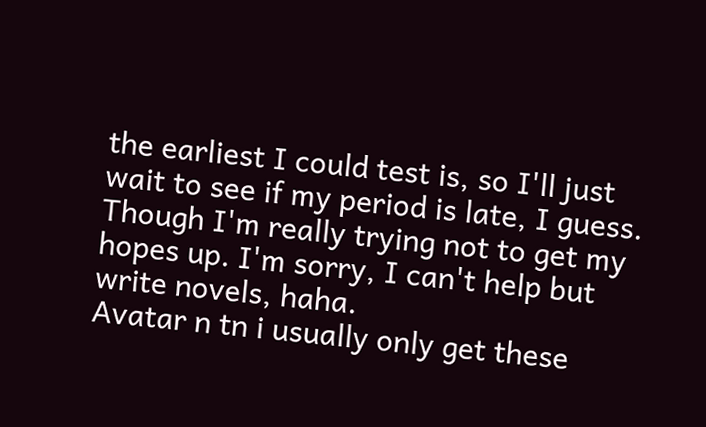the earliest I could test is, so I'll just wait to see if my period is late, I guess. Though I'm really trying not to get my hopes up. I'm sorry, I can't help but write novels, haha.
Avatar n tn i usually only get these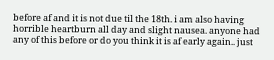before af and it is not due til the 18th. i am also having horrible heartburn all day and slight nausea. anyone had any of this before or do you think it is af early again.. just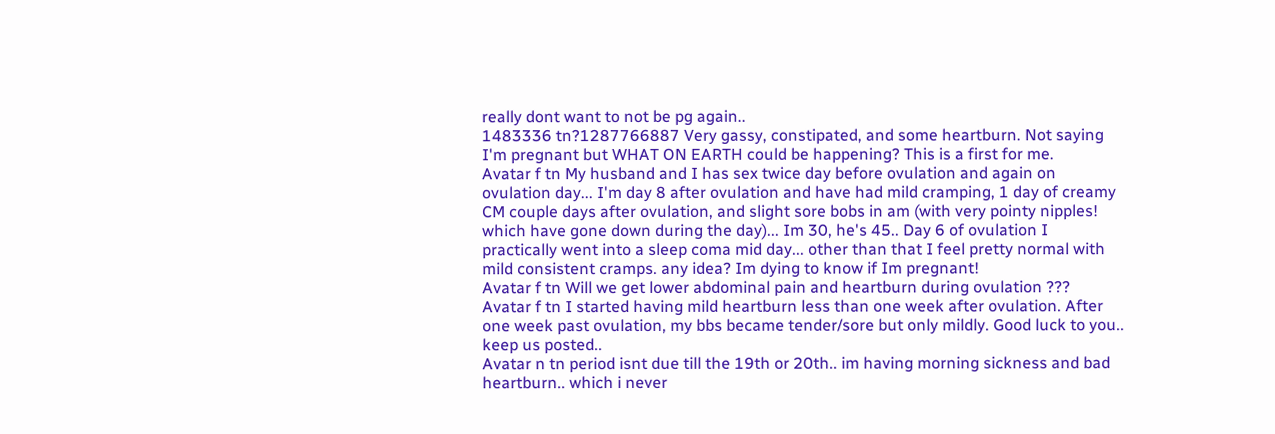really dont want to not be pg again..
1483336 tn?1287766887 Very gassy, constipated, and some heartburn. Not saying I'm pregnant but WHAT ON EARTH could be happening? This is a first for me.
Avatar f tn My husband and I has sex twice day before ovulation and again on ovulation day... I'm day 8 after ovulation and have had mild cramping, 1 day of creamy CM couple days after ovulation, and slight sore bobs in am (with very pointy nipples! which have gone down during the day)... Im 30, he's 45.. Day 6 of ovulation I practically went into a sleep coma mid day... other than that I feel pretty normal with mild consistent cramps. any idea? Im dying to know if Im pregnant!
Avatar f tn Will we get lower abdominal pain and heartburn during ovulation ???
Avatar f tn I started having mild heartburn less than one week after ovulation. After one week past ovulation, my bbs became tender/sore but only mildly. Good luck to you.. keep us posted..
Avatar n tn period isnt due till the 19th or 20th.. im having morning sickness and bad heartburn.. which i never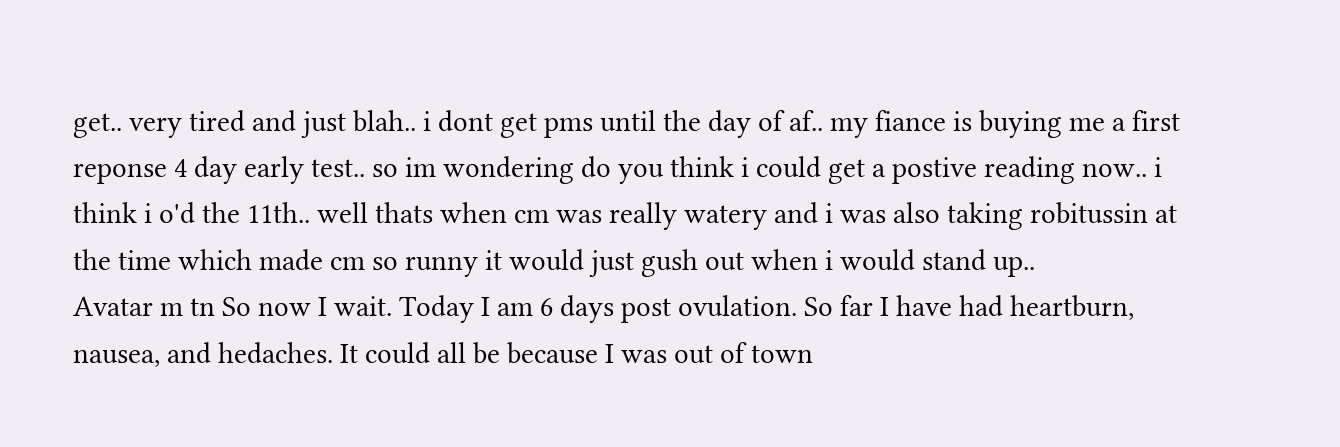get.. very tired and just blah.. i dont get pms until the day of af.. my fiance is buying me a first reponse 4 day early test.. so im wondering do you think i could get a postive reading now.. i think i o'd the 11th.. well thats when cm was really watery and i was also taking robitussin at the time which made cm so runny it would just gush out when i would stand up..
Avatar m tn So now I wait. Today I am 6 days post ovulation. So far I have had heartburn, nausea, and hedaches. It could all be because I was out of town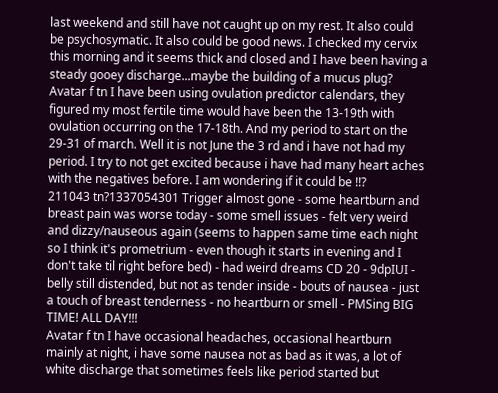last weekend and still have not caught up on my rest. It also could be psychosymatic. It also could be good news. I checked my cervix this morning and it seems thick and closed and I have been having a steady gooey discharge...maybe the building of a mucus plug?
Avatar f tn I have been using ovulation predictor calendars, they figured my most fertile time would have been the 13-19th with ovulation occurring on the 17-18th. And my period to start on the 29-31 of march. Well it is not June the 3 rd and i have not had my period. I try to not get excited because i have had many heart aches with the negatives before. I am wondering if it could be !!?
211043 tn?1337054301 Trigger almost gone - some heartburn and breast pain was worse today - some smell issues - felt very weird and dizzy/nauseous again (seems to happen same time each night so I think it's prometrium - even though it starts in evening and I don't take til right before bed) - had weird dreams CD 20 - 9dpIUI - belly still distended, but not as tender inside - bouts of nausea - just a touch of breast tenderness - no heartburn or smell - PMSing BIG TIME! ALL DAY!!!
Avatar f tn I have occasional headaches, occasional heartburn mainly at night, i have some nausea not as bad as it was, a lot of white discharge that sometimes feels like period started but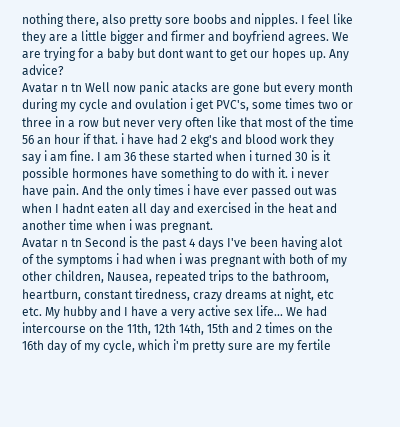nothing there, also pretty sore boobs and nipples. I feel like they are a little bigger and firmer and boyfriend agrees. We are trying for a baby but dont want to get our hopes up. Any advice?
Avatar n tn Well now panic atacks are gone but every month during my cycle and ovulation i get PVC's, some times two or three in a row but never very often like that most of the time 56 an hour if that. i have had 2 ekg's and blood work they say i am fine. I am 36 these started when i turned 30 is it possible hormones have something to do with it. i never have pain. And the only times i have ever passed out was when I hadnt eaten all day and exercised in the heat and another time when i was pregnant.
Avatar n tn Second is the past 4 days I've been having alot of the symptoms i had when i was pregnant with both of my other children, Nausea, repeated trips to the bathroom, heartburn, constant tiredness, crazy dreams at night, etc etc. My hubby and I have a very active sex life... We had intercourse on the 11th, 12th 14th, 15th and 2 times on the 16th day of my cycle, which i'm pretty sure are my fertile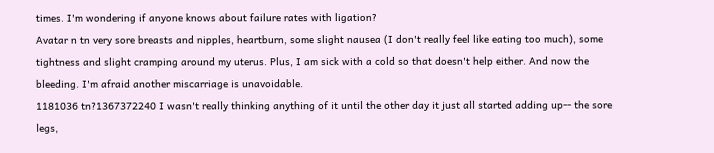times. I'm wondering if anyone knows about failure rates with ligation?
Avatar n tn very sore breasts and nipples, heartburn, some slight nausea (I don't really feel like eating too much), some tightness and slight cramping around my uterus. Plus, I am sick with a cold so that doesn't help either. And now the bleeding. I'm afraid another miscarriage is unavoidable.
1181036 tn?1367372240 I wasn't really thinking anything of it until the other day it just all started adding up-- the sore legs,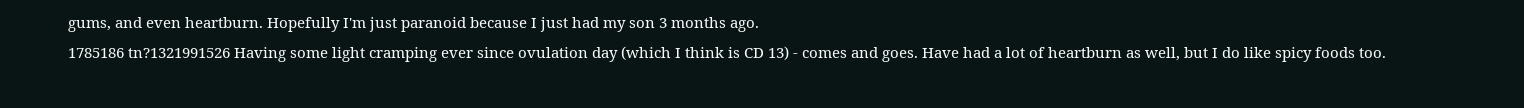gums, and even heartburn. Hopefully I'm just paranoid because I just had my son 3 months ago.
1785186 tn?1321991526 Having some light cramping ever since ovulation day (which I think is CD 13) - comes and goes. Have had a lot of heartburn as well, but I do like spicy foods too.